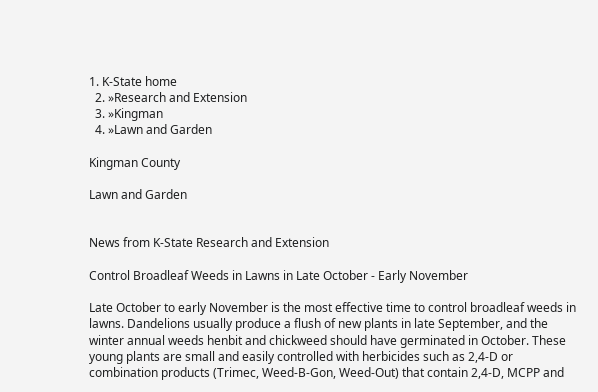1. K-State home
  2. »Research and Extension
  3. »Kingman
  4. »Lawn and Garden

Kingman County

Lawn and Garden


News from K-State Research and Extension

Control Broadleaf Weeds in Lawns in Late October - Early November

Late October to early November is the most effective time to control broadleaf weeds in lawns. Dandelions usually produce a flush of new plants in late September, and the winter annual weeds henbit and chickweed should have germinated in October. These young plants are small and easily controlled with herbicides such as 2,4-D or combination products (Trimec, Weed-B-Gon, Weed-Out) that contain 2,4-D, MCPP and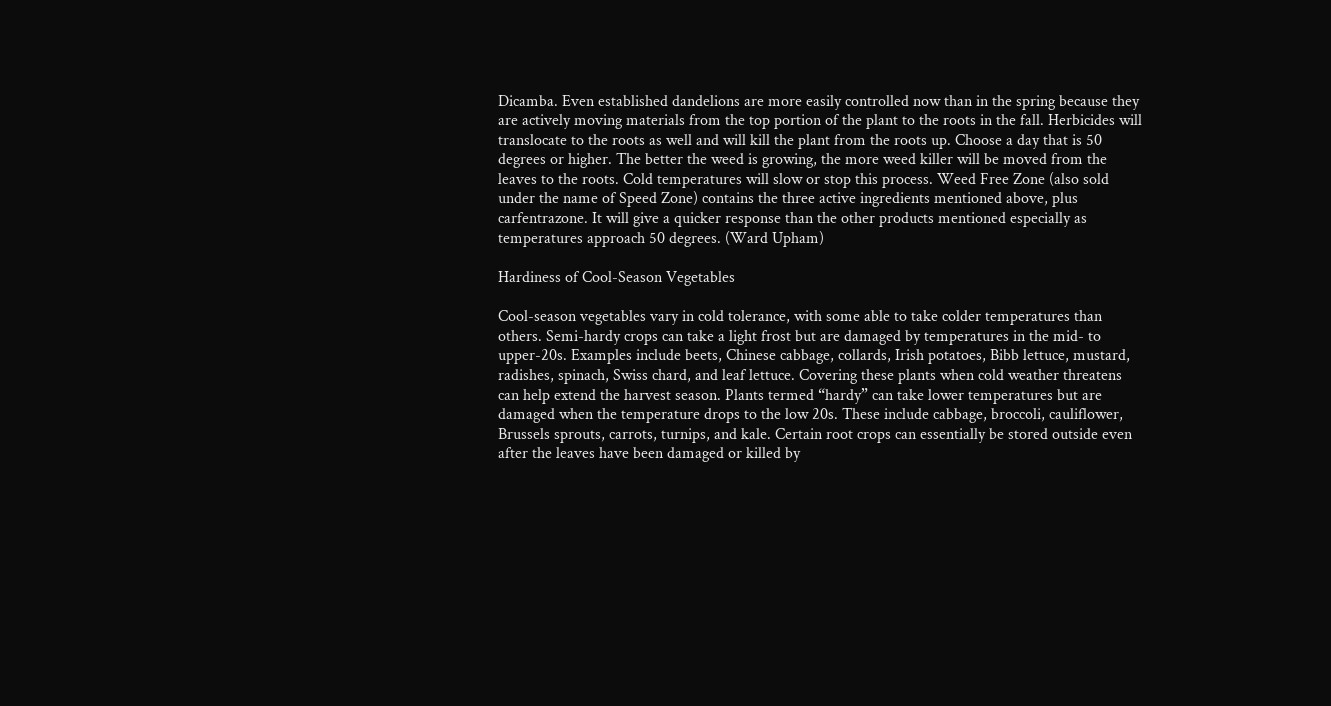Dicamba. Even established dandelions are more easily controlled now than in the spring because they are actively moving materials from the top portion of the plant to the roots in the fall. Herbicides will translocate to the roots as well and will kill the plant from the roots up. Choose a day that is 50 degrees or higher. The better the weed is growing, the more weed killer will be moved from the leaves to the roots. Cold temperatures will slow or stop this process. Weed Free Zone (also sold under the name of Speed Zone) contains the three active ingredients mentioned above, plus carfentrazone. It will give a quicker response than the other products mentioned especially as temperatures approach 50 degrees. (Ward Upham)

Hardiness of Cool-Season Vegetables

Cool-season vegetables vary in cold tolerance, with some able to take colder temperatures than others. Semi-hardy crops can take a light frost but are damaged by temperatures in the mid- to upper-20s. Examples include beets, Chinese cabbage, collards, Irish potatoes, Bibb lettuce, mustard, radishes, spinach, Swiss chard, and leaf lettuce. Covering these plants when cold weather threatens can help extend the harvest season. Plants termed “hardy” can take lower temperatures but are damaged when the temperature drops to the low 20s. These include cabbage, broccoli, cauliflower, Brussels sprouts, carrots, turnips, and kale. Certain root crops can essentially be stored outside even after the leaves have been damaged or killed by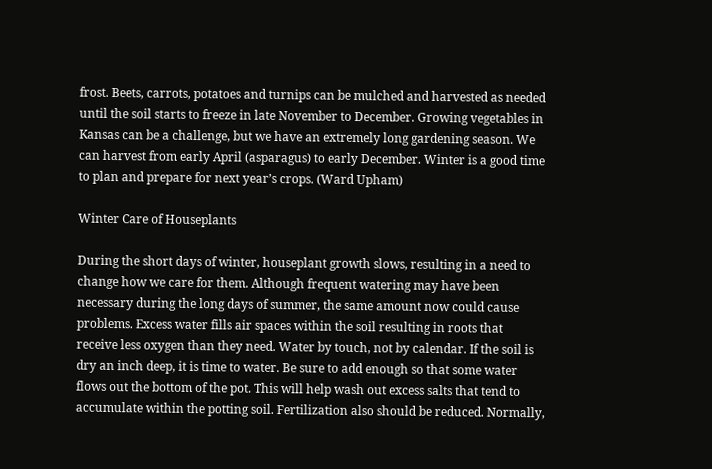frost. Beets, carrots, potatoes and turnips can be mulched and harvested as needed until the soil starts to freeze in late November to December. Growing vegetables in Kansas can be a challenge, but we have an extremely long gardening season. We can harvest from early April (asparagus) to early December. Winter is a good time to plan and prepare for next year’s crops. (Ward Upham)

Winter Care of Houseplants

During the short days of winter, houseplant growth slows, resulting in a need to change how we care for them. Although frequent watering may have been necessary during the long days of summer, the same amount now could cause problems. Excess water fills air spaces within the soil resulting in roots that receive less oxygen than they need. Water by touch, not by calendar. If the soil is dry an inch deep, it is time to water. Be sure to add enough so that some water flows out the bottom of the pot. This will help wash out excess salts that tend to accumulate within the potting soil. Fertilization also should be reduced. Normally,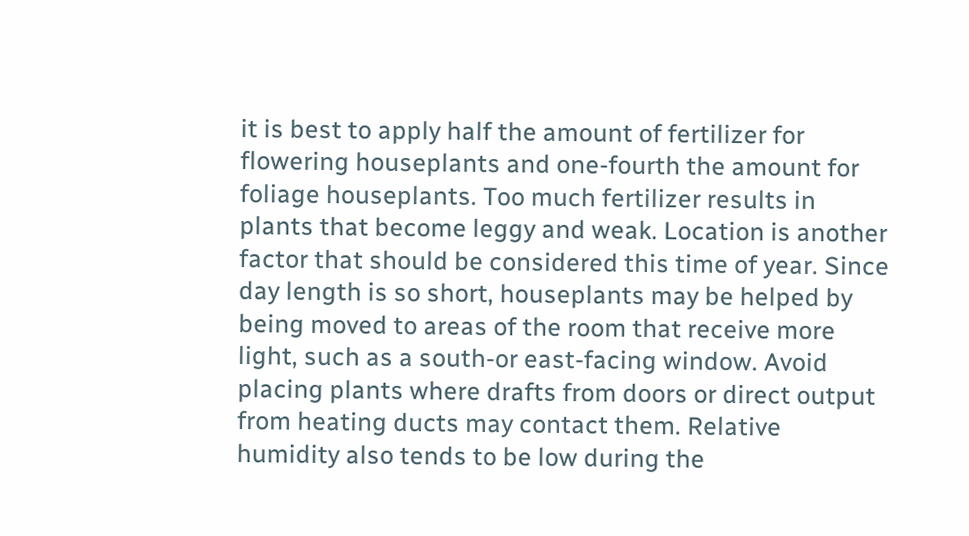it is best to apply half the amount of fertilizer for flowering houseplants and one-fourth the amount for foliage houseplants. Too much fertilizer results in plants that become leggy and weak. Location is another factor that should be considered this time of year. Since day length is so short, houseplants may be helped by being moved to areas of the room that receive more light, such as a south-or east-facing window. Avoid placing plants where drafts from doors or direct output from heating ducts may contact them. Relative humidity also tends to be low during the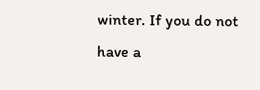winter. If you do not have a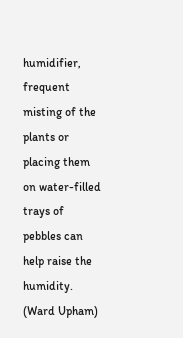humidifier, frequent misting of the plants or placing them on water-filled trays of pebbles can help raise the humidity. (Ward Upham)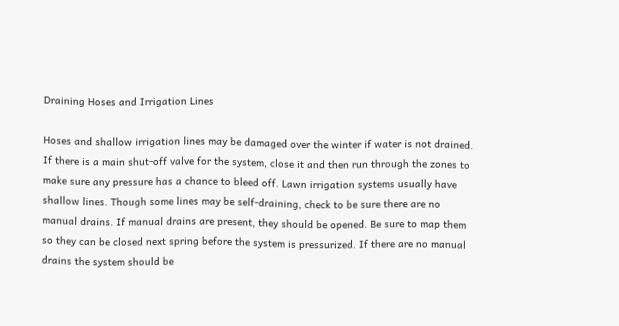Draining Hoses and Irrigation Lines

Hoses and shallow irrigation lines may be damaged over the winter if water is not drained. If there is a main shut-off valve for the system, close it and then run through the zones to make sure any pressure has a chance to bleed off. Lawn irrigation systems usually have shallow lines. Though some lines may be self-draining, check to be sure there are no manual drains. If manual drains are present, they should be opened. Be sure to map them so they can be closed next spring before the system is pressurized. If there are no manual drains the system should be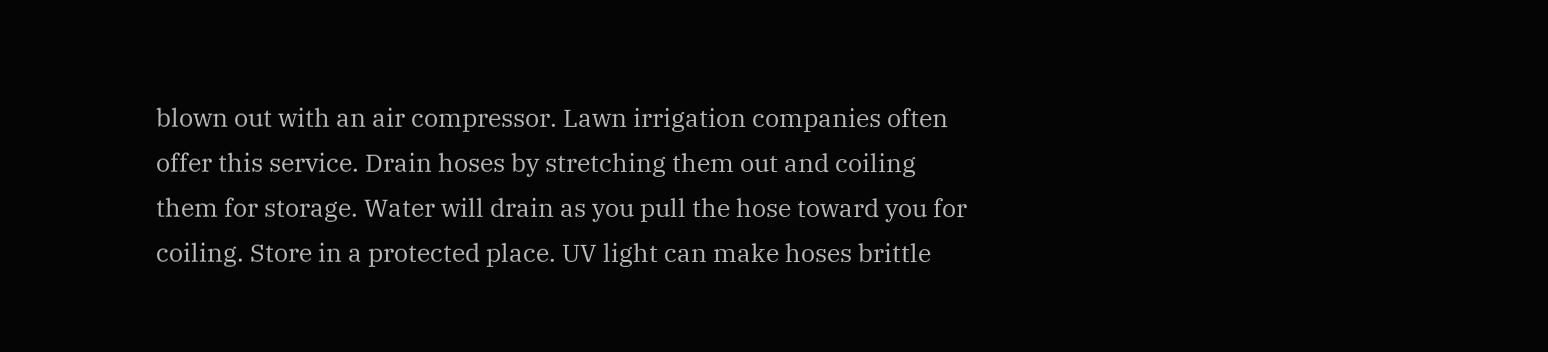blown out with an air compressor. Lawn irrigation companies often offer this service. Drain hoses by stretching them out and coiling them for storage. Water will drain as you pull the hose toward you for coiling. Store in a protected place. UV light can make hoses brittle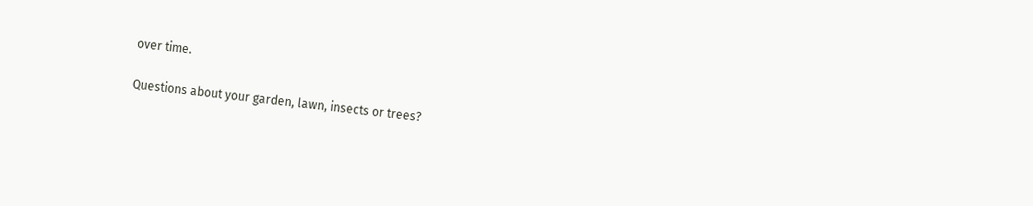over time.

Questions about your garden, lawn, insects or trees?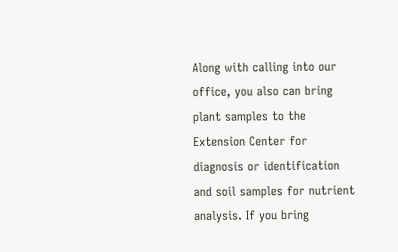Along with calling into our office, you also can bring plant samples to the Extension Center for diagnosis or identification and soil samples for nutrient analysis. If you bring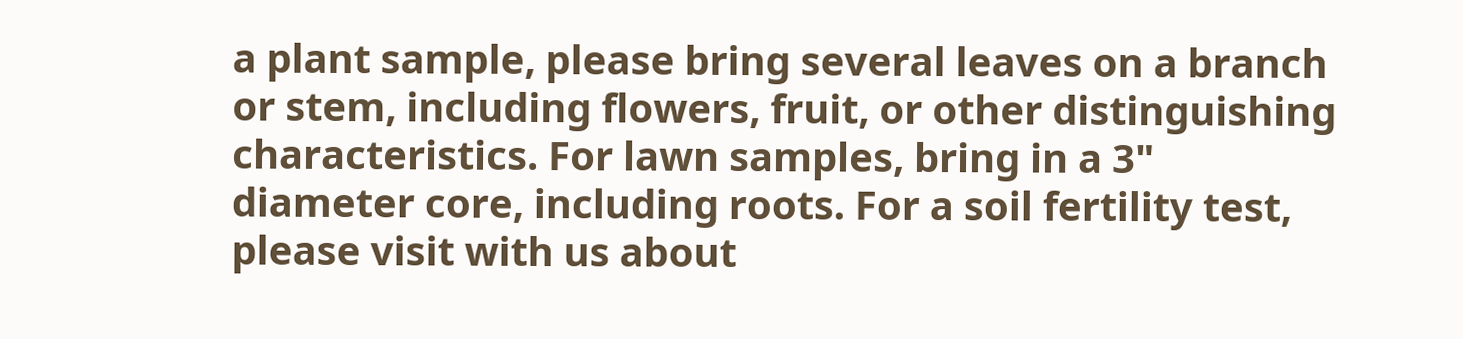a plant sample, please bring several leaves on a branch or stem, including flowers, fruit, or other distinguishing characteristics. For lawn samples, bring in a 3" diameter core, including roots. For a soil fertility test, please visit with us about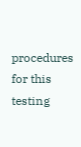procedures for this testing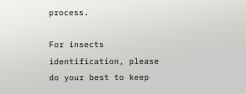process.

For insects identification, please do your best to keep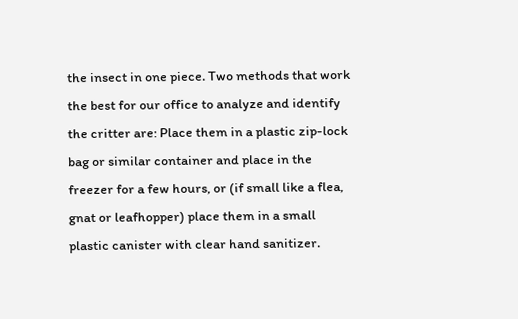the insect in one piece. Two methods that work the best for our office to analyze and identify the critter are: Place them in a plastic zip-lock bag or similar container and place in the freezer for a few hours, or (if small like a flea, gnat or leafhopper) place them in a small plastic canister with clear hand sanitizer.